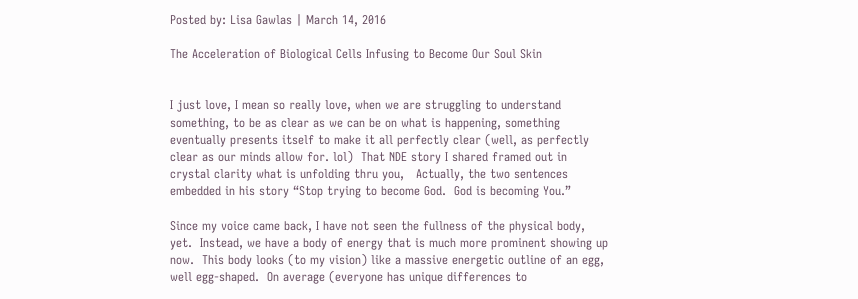Posted by: Lisa Gawlas | March 14, 2016

The Acceleration of Biological Cells Infusing to Become Our Soul Skin


I just love, I mean so really love, when we are struggling to understand something, to be as clear as we can be on what is happening, something eventually presents itself to make it all perfectly clear (well, as perfectly clear as our minds allow for. lol)  That NDE story I shared framed out in crystal clarity what is unfolding thru you,   Actually, the two sentences embedded in his story “Stop trying to become God.  God is becoming You.”

Since my voice came back, I have not seen the fullness of the physical body, yet.  Instead, we have a body of energy that is much more prominent showing up now.  This body looks (to my vision) like a massive energetic outline of an egg, well egg-shaped.  On average (everyone has unique differences to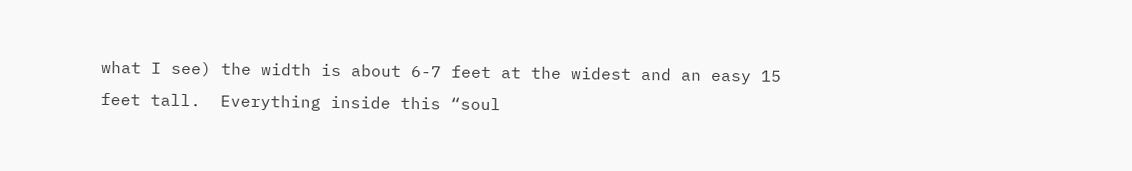what I see) the width is about 6-7 feet at the widest and an easy 15 feet tall.  Everything inside this “soul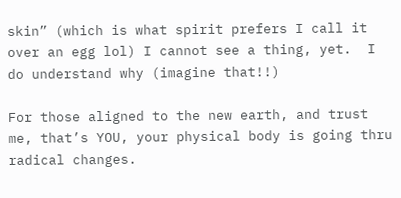skin” (which is what spirit prefers I call it over an egg lol) I cannot see a thing, yet.  I do understand why (imagine that!!)

For those aligned to the new earth, and trust me, that’s YOU, your physical body is going thru radical changes.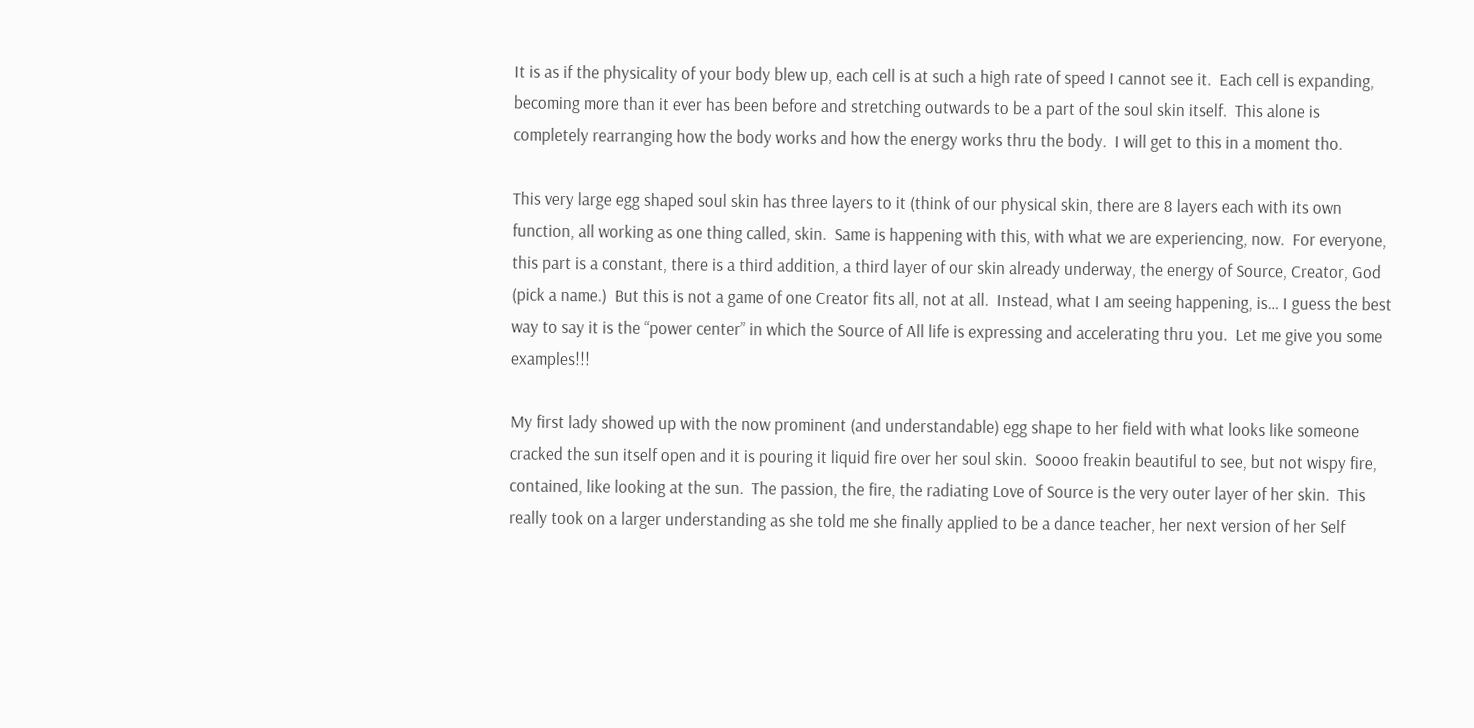It is as if the physicality of your body blew up, each cell is at such a high rate of speed I cannot see it.  Each cell is expanding, becoming more than it ever has been before and stretching outwards to be a part of the soul skin itself.  This alone is completely rearranging how the body works and how the energy works thru the body.  I will get to this in a moment tho.

This very large egg shaped soul skin has three layers to it (think of our physical skin, there are 8 layers each with its own function, all working as one thing called, skin.  Same is happening with this, with what we are experiencing, now.  For everyone, this part is a constant, there is a third addition, a third layer of our skin already underway, the energy of Source, Creator, God (pick a name.)  But this is not a game of one Creator fits all, not at all.  Instead, what I am seeing happening, is… I guess the best way to say it is the “power center” in which the Source of All life is expressing and accelerating thru you.  Let me give you some examples!!!

My first lady showed up with the now prominent (and understandable) egg shape to her field with what looks like someone cracked the sun itself open and it is pouring it liquid fire over her soul skin.  Soooo freakin beautiful to see, but not wispy fire, contained, like looking at the sun.  The passion, the fire, the radiating Love of Source is the very outer layer of her skin.  This really took on a larger understanding as she told me she finally applied to be a dance teacher, her next version of her Self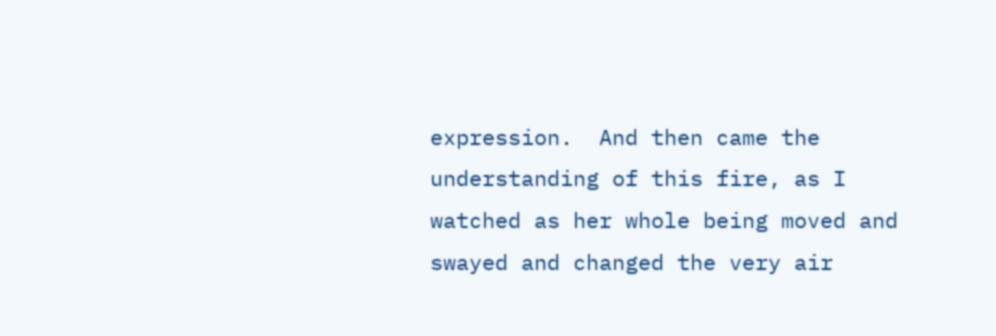expression.  And then came the understanding of this fire, as I watched as her whole being moved and swayed and changed the very air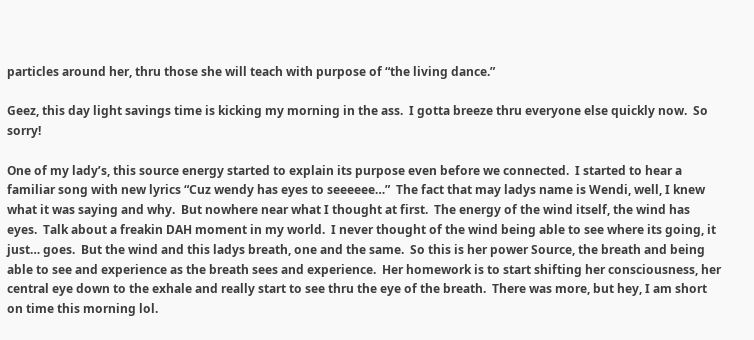particles around her, thru those she will teach with purpose of “the living dance.”

Geez, this day light savings time is kicking my morning in the ass.  I gotta breeze thru everyone else quickly now.  So sorry!

One of my lady’s, this source energy started to explain its purpose even before we connected.  I started to hear a familiar song with new lyrics “Cuz wendy has eyes to seeeeee…”  The fact that may ladys name is Wendi, well, I knew what it was saying and why.  But nowhere near what I thought at first.  The energy of the wind itself, the wind has eyes.  Talk about a freakin DAH moment in my world.  I never thought of the wind being able to see where its going, it just… goes.  But the wind and this ladys breath, one and the same.  So this is her power Source, the breath and being able to see and experience as the breath sees and experience.  Her homework is to start shifting her consciousness, her central eye down to the exhale and really start to see thru the eye of the breath.  There was more, but hey, I am short on time this morning lol.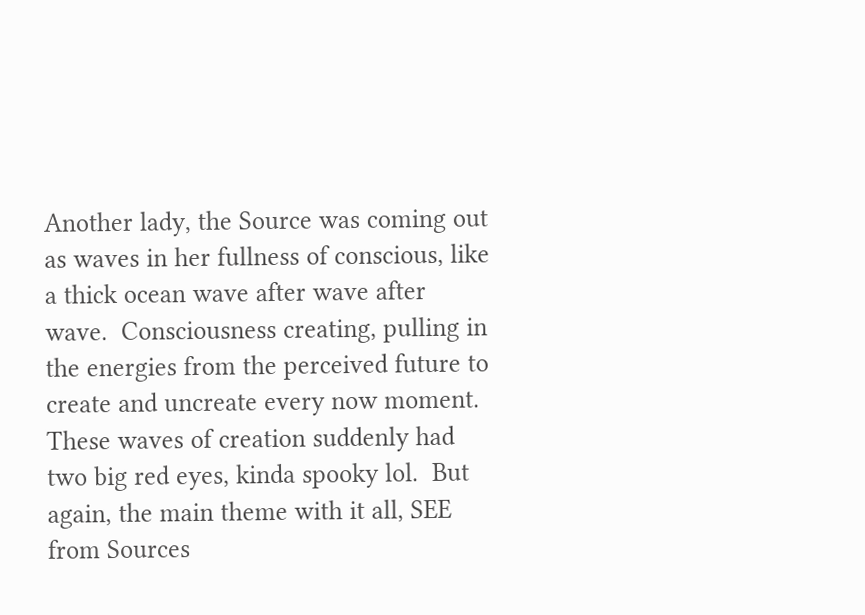Another lady, the Source was coming out as waves in her fullness of conscious, like a thick ocean wave after wave after wave.  Consciousness creating, pulling in the energies from the perceived future to create and uncreate every now moment.  These waves of creation suddenly had two big red eyes, kinda spooky lol.  But again, the main theme with it all, SEE from Sources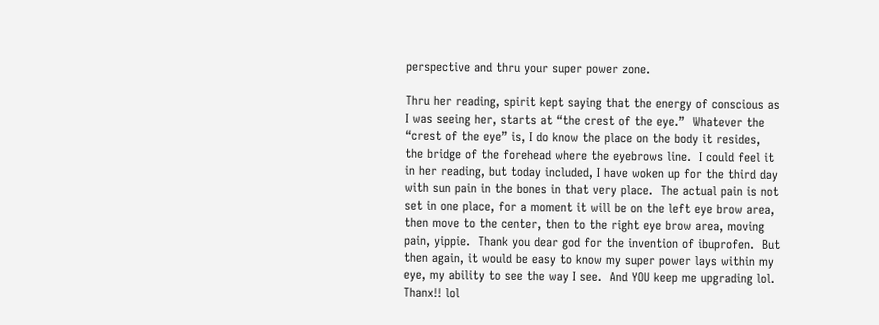perspective and thru your super power zone.

Thru her reading, spirit kept saying that the energy of conscious as I was seeing her, starts at “the crest of the eye.”  Whatever the “crest of the eye” is, I do know the place on the body it resides, the bridge of the forehead where the eyebrows line.  I could feel it in her reading, but today included, I have woken up for the third day with sun pain in the bones in that very place.  The actual pain is not set in one place, for a moment it will be on the left eye brow area, then move to the center, then to the right eye brow area, moving pain, yippie.  Thank you dear god for the invention of ibuprofen.  But then again, it would be easy to know my super power lays within my eye, my ability to see the way I see.  And YOU keep me upgrading lol.  Thanx!! lol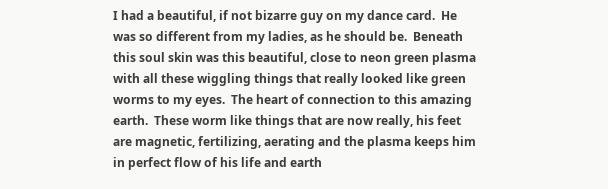I had a beautiful, if not bizarre guy on my dance card.  He was so different from my ladies, as he should be.  Beneath this soul skin was this beautiful, close to neon green plasma with all these wiggling things that really looked like green worms to my eyes.  The heart of connection to this amazing earth.  These worm like things that are now really, his feet are magnetic, fertilizing, aerating and the plasma keeps him in perfect flow of his life and earth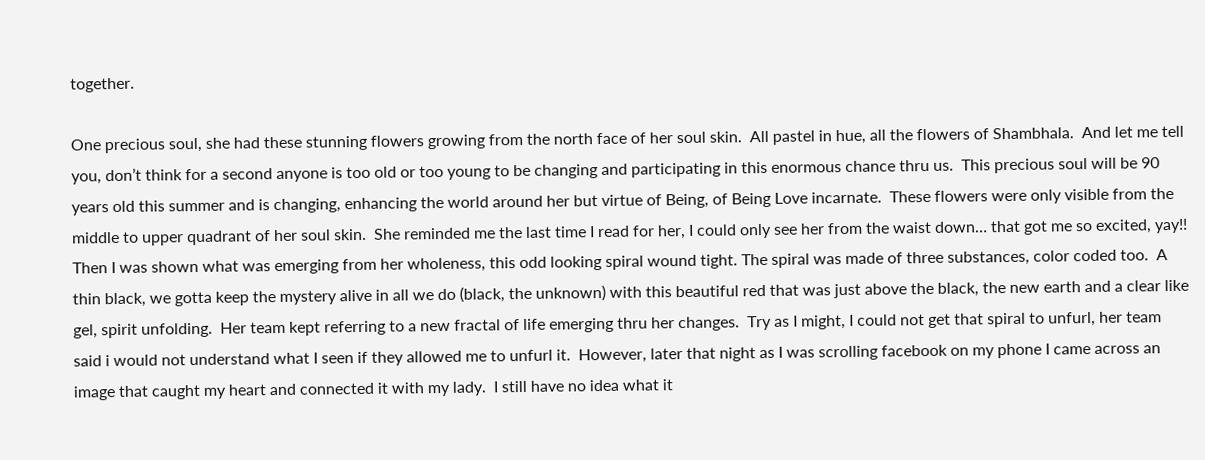together.

One precious soul, she had these stunning flowers growing from the north face of her soul skin.  All pastel in hue, all the flowers of Shambhala.  And let me tell you, don’t think for a second anyone is too old or too young to be changing and participating in this enormous chance thru us.  This precious soul will be 90 years old this summer and is changing, enhancing the world around her but virtue of Being, of Being Love incarnate.  These flowers were only visible from the middle to upper quadrant of her soul skin.  She reminded me the last time I read for her, I could only see her from the waist down… that got me so excited, yay!!  Then I was shown what was emerging from her wholeness, this odd looking spiral wound tight. The spiral was made of three substances, color coded too.  A thin black, we gotta keep the mystery alive in all we do (black, the unknown) with this beautiful red that was just above the black, the new earth and a clear like gel, spirit unfolding.  Her team kept referring to a new fractal of life emerging thru her changes.  Try as I might, I could not get that spiral to unfurl, her team said i would not understand what I seen if they allowed me to unfurl it.  However, later that night as I was scrolling facebook on my phone I came across an image that caught my heart and connected it with my lady.  I still have no idea what it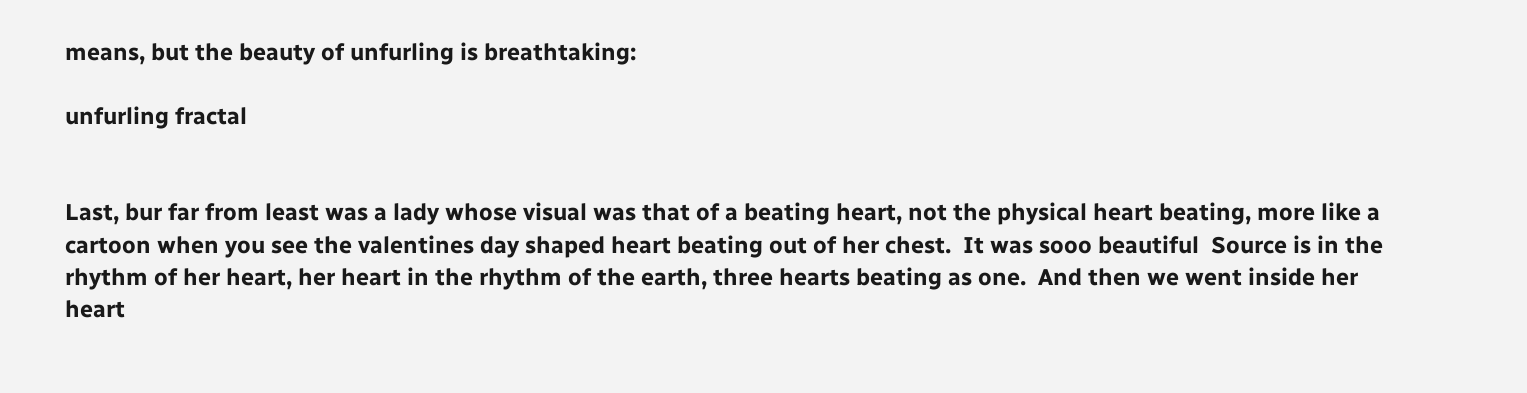means, but the beauty of unfurling is breathtaking:

unfurling fractal


Last, bur far from least was a lady whose visual was that of a beating heart, not the physical heart beating, more like a cartoon when you see the valentines day shaped heart beating out of her chest.  It was sooo beautiful  Source is in the rhythm of her heart, her heart in the rhythm of the earth, three hearts beating as one.  And then we went inside her heart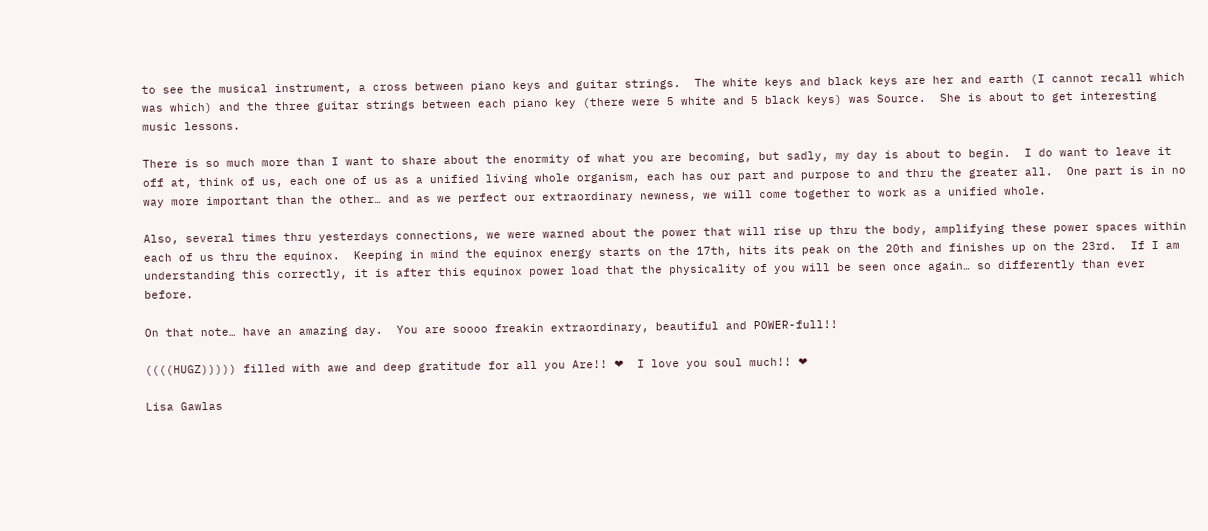to see the musical instrument, a cross between piano keys and guitar strings.  The white keys and black keys are her and earth (I cannot recall which was which) and the three guitar strings between each piano key (there were 5 white and 5 black keys) was Source.  She is about to get interesting music lessons.

There is so much more than I want to share about the enormity of what you are becoming, but sadly, my day is about to begin.  I do want to leave it off at, think of us, each one of us as a unified living whole organism, each has our part and purpose to and thru the greater all.  One part is in no way more important than the other… and as we perfect our extraordinary newness, we will come together to work as a unified whole.

Also, several times thru yesterdays connections, we were warned about the power that will rise up thru the body, amplifying these power spaces within each of us thru the equinox.  Keeping in mind the equinox energy starts on the 17th, hits its peak on the 20th and finishes up on the 23rd.  If I am understanding this correctly, it is after this equinox power load that the physicality of you will be seen once again… so differently than ever before.

On that note… have an amazing day.  You are soooo freakin extraordinary, beautiful and POWER-full!!

((((HUGZ))))) filled with awe and deep gratitude for all you Are!! ❤  I love you soul much!! ❤

Lisa Gawlas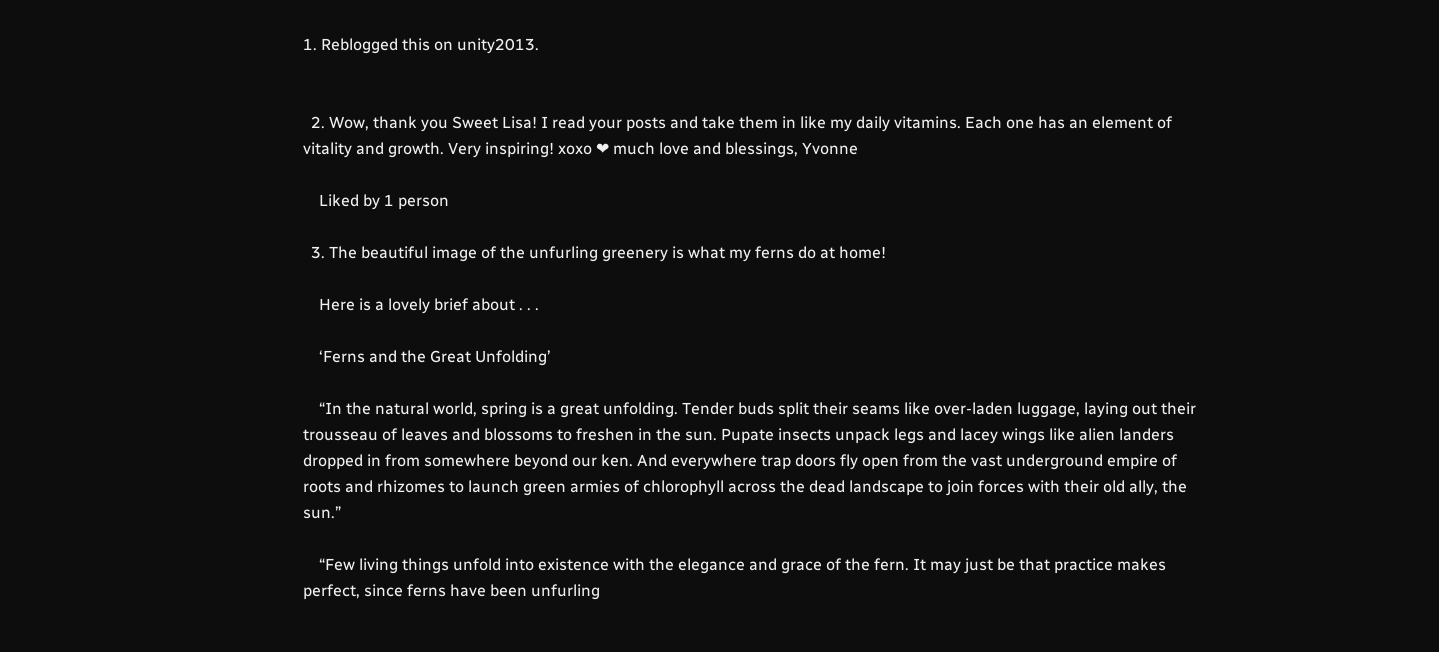1. Reblogged this on unity2013.


  2. Wow, thank you Sweet Lisa! I read your posts and take them in like my daily vitamins. Each one has an element of vitality and growth. Very inspiring! xoxo ❤ much love and blessings, Yvonne

    Liked by 1 person

  3. The beautiful image of the unfurling greenery is what my ferns do at home!

    Here is a lovely brief about . . .

    ‘Ferns and the Great Unfolding’

    “In the natural world, spring is a great unfolding. Tender buds split their seams like over-laden luggage, laying out their trousseau of leaves and blossoms to freshen in the sun. Pupate insects unpack legs and lacey wings like alien landers dropped in from somewhere beyond our ken. And everywhere trap doors fly open from the vast underground empire of roots and rhizomes to launch green armies of chlorophyll across the dead landscape to join forces with their old ally, the sun.”

    “Few living things unfold into existence with the elegance and grace of the fern. It may just be that practice makes perfect, since ferns have been unfurling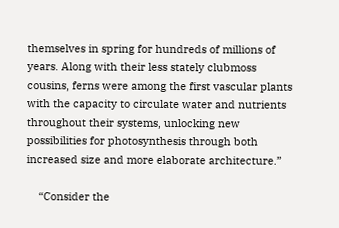themselves in spring for hundreds of millions of years. Along with their less stately clubmoss cousins, ferns were among the first vascular plants with the capacity to circulate water and nutrients throughout their systems, unlocking new possibilities for photosynthesis through both increased size and more elaborate architecture.”

    “Consider the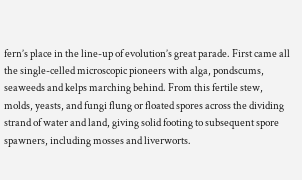fern’s place in the line-up of evolution’s great parade. First came all the single-celled microscopic pioneers with alga, pondscums, seaweeds and kelps marching behind. From this fertile stew, molds, yeasts, and fungi flung or floated spores across the dividing strand of water and land, giving solid footing to subsequent spore spawners, including mosses and liverworts.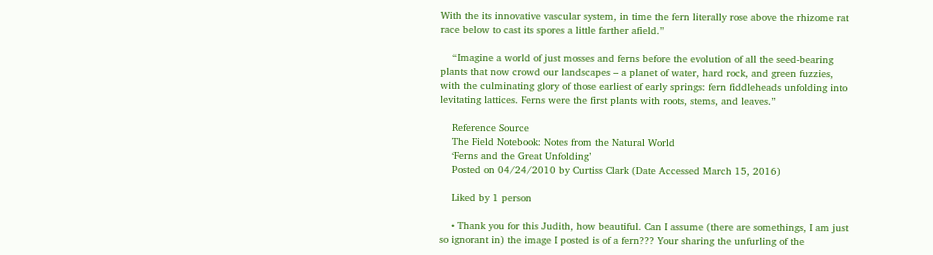With the its innovative vascular system, in time the fern literally rose above the rhizome rat race below to cast its spores a little farther afield.”

    “Imagine a world of just mosses and ferns before the evolution of all the seed-bearing plants that now crowd our landscapes – a planet of water, hard rock, and green fuzzies, with the culminating glory of those earliest of early springs: fern fiddleheads unfolding into levitating lattices. Ferns were the first plants with roots, stems, and leaves.”

    Reference Source
    The Field Notebook: Notes from the Natural World
    ‘Ferns and the Great Unfolding’
    Posted on 04/24/2010 by Curtiss Clark (Date Accessed March 15, 2016)

    Liked by 1 person

    • Thank you for this Judith, how beautiful. Can I assume (there are somethings, I am just so ignorant in) the image I posted is of a fern??? Your sharing the unfurling of the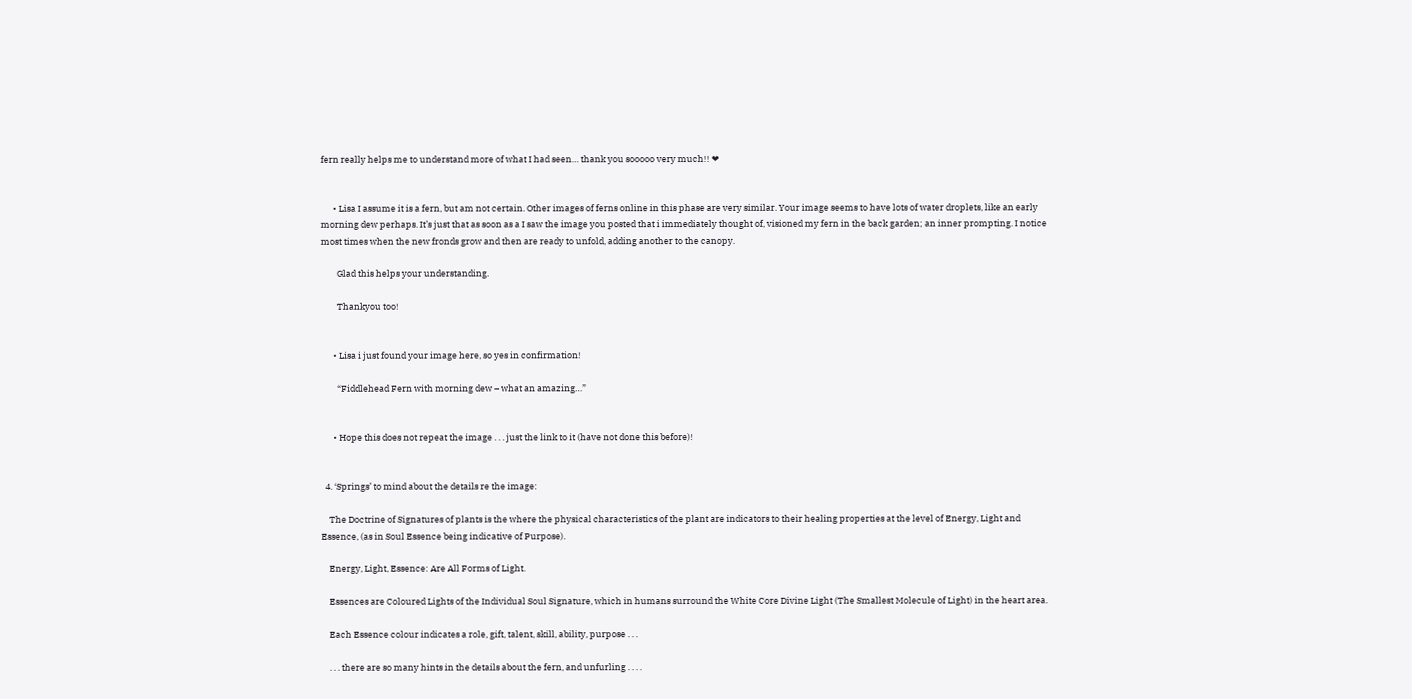fern really helps me to understand more of what I had seen… thank you sooooo very much!! ❤


      • Lisa I assume it is a fern, but am not certain. Other images of ferns online in this phase are very similar. Your image seems to have lots of water droplets, like an early morning dew perhaps. It’s just that as soon as a I saw the image you posted that i immediately thought of, visioned my fern in the back garden; an inner prompting. I notice most times when the new fronds grow and then are ready to unfold, adding another to the canopy.

        Glad this helps your understanding.

        Thankyou too!


      • Lisa i just found your image here, so yes in confirmation!

        “Fiddlehead Fern with morning dew – what an amazing…”


      • Hope this does not repeat the image . . . just the link to it (have not done this before)!


  4. ‘Springs’ to mind about the details re the image:

    The Doctrine of Signatures of plants is the where the physical characteristics of the plant are indicators to their healing properties at the level of Energy, Light and Essence, (as in Soul Essence being indicative of Purpose).

    Energy, Light, Essence: Are All Forms of Light.

    Essences are Coloured Lights of the Individual Soul Signature, which in humans surround the White Core Divine Light (The Smallest Molecule of Light) in the heart area.

    Each Essence colour indicates a role, gift, talent, skill, ability, purpose . . .

    . . . there are so many hints in the details about the fern, and unfurling . . . .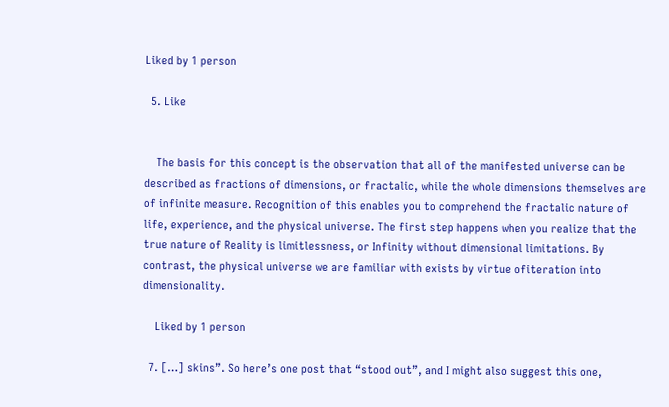Liked by 1 person

  5. Like


    The basis for this concept is the observation that all of the manifested universe can be described as fractions of dimensions, or fractalic, while the whole dimensions themselves are of infinite measure. Recognition of this enables you to comprehend the fractalic nature of life, experience, and the physical universe. The first step happens when you realize that the true nature of Reality is limitlessness, or Infinity without dimensional limitations. By contrast, the physical universe we are familiar with exists by virtue ofiteration into dimensionality.

    Liked by 1 person

  7. […] skins”. So here’s one post that “stood out”, and I might also suggest this one,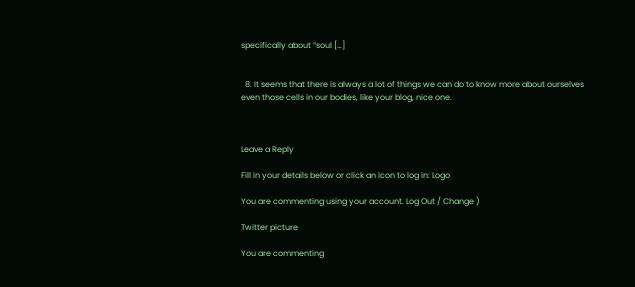specifically about “soul […]


  8. It seems that there is always a lot of things we can do to know more about ourselves even those cells in our bodies, like your blog, nice one.



Leave a Reply

Fill in your details below or click an icon to log in: Logo

You are commenting using your account. Log Out / Change )

Twitter picture

You are commenting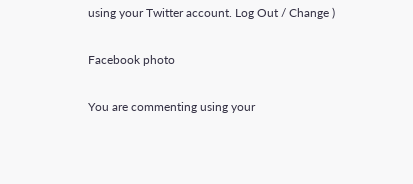using your Twitter account. Log Out / Change )

Facebook photo

You are commenting using your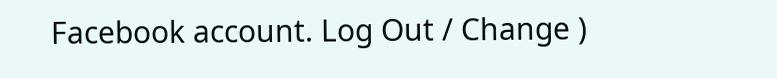Facebook account. Log Out / Change )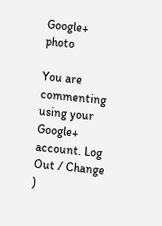Google+ photo

You are commenting using your Google+ account. Log Out / Change )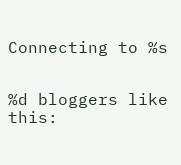Connecting to %s


%d bloggers like this: